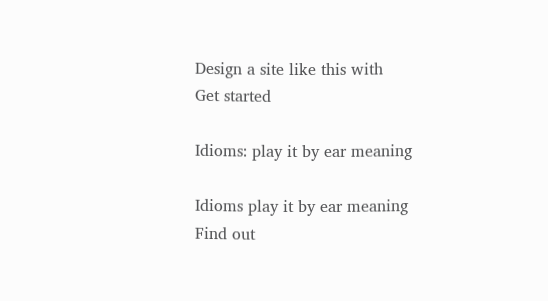Design a site like this with
Get started

Idioms: play it by ear meaning

Idioms play it by ear meaning Find out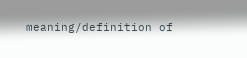meaning/definition of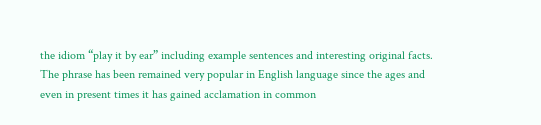the idiom “play it by ear” including example sentences and interesting original facts. The phrase has been remained very popular in English language since the ages and even in present times it has gained acclamation in common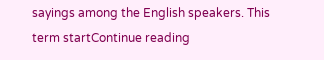sayings among the English speakers. This term startContinue reading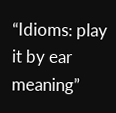“Idioms: play it by ear meaning”